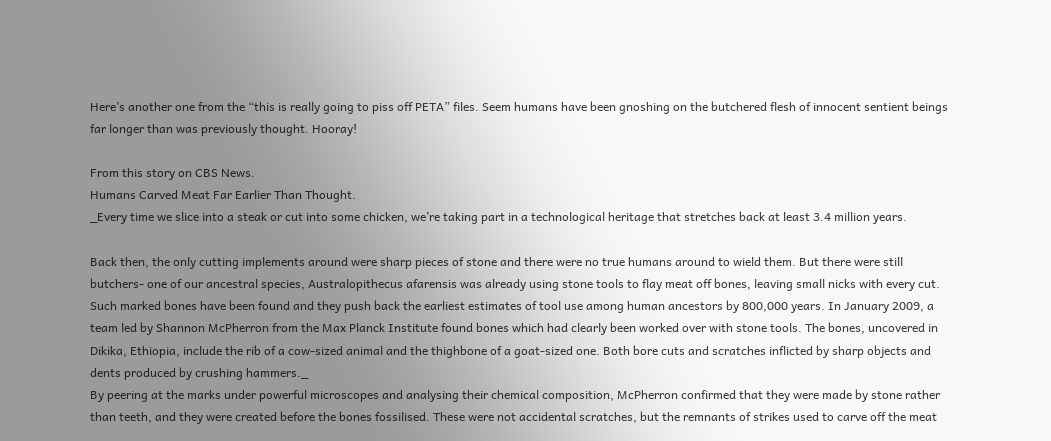Here’s another one from the “this is really going to piss off PETA” files. Seem humans have been gnoshing on the butchered flesh of innocent sentient beings far longer than was previously thought. Hooray!

From this story on CBS News.
Humans Carved Meat Far Earlier Than Thought.
_Every time we slice into a steak or cut into some chicken, we’re taking part in a technological heritage that stretches back at least 3.4 million years.

Back then, the only cutting implements around were sharp pieces of stone and there were no true humans around to wield them. But there were still butchers- one of our ancestral species, Australopithecus afarensis was already using stone tools to flay meat off bones, leaving small nicks with every cut. Such marked bones have been found and they push back the earliest estimates of tool use among human ancestors by 800,000 years. In January 2009, a team led by Shannon McPherron from the Max Planck Institute found bones which had clearly been worked over with stone tools. The bones, uncovered in Dikika, Ethiopia, include the rib of a cow-sized animal and the thighbone of a goat-sized one. Both bore cuts and scratches inflicted by sharp objects and dents produced by crushing hammers._
By peering at the marks under powerful microscopes and analysing their chemical composition, McPherron confirmed that they were made by stone rather than teeth, and they were created before the bones fossilised. These were not accidental scratches, but the remnants of strikes used to carve off the meat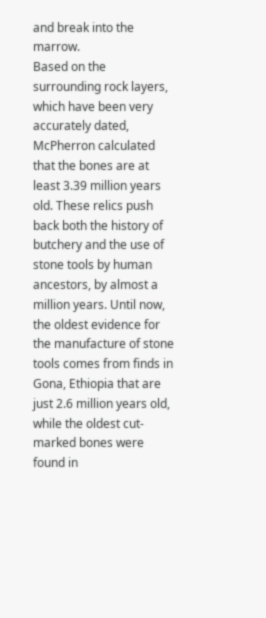and break into the marrow.
Based on the surrounding rock layers, which have been very accurately dated, McPherron calculated that the bones are at least 3.39 million years old. These relics push back both the history of butchery and the use of stone tools by human ancestors, by almost a million years. Until now, the oldest evidence for the manufacture of stone tools comes from finds in Gona, Ethiopia that are just 2.6 million years old, while the oldest cut-marked bones were found in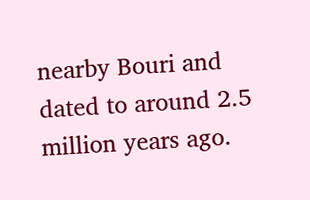nearby Bouri and dated to around 2.5 million years ago.